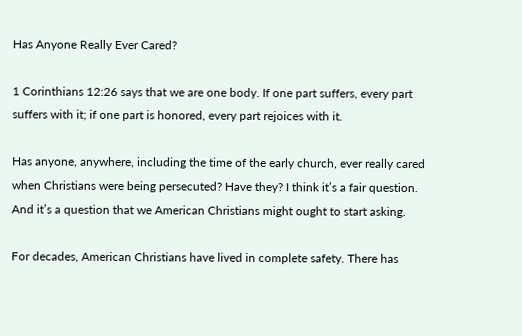Has Anyone Really Ever Cared?

1 Corinthians 12:26 says that we are one body. If one part suffers, every part suffers with it; if one part is honored, every part rejoices with it.

Has anyone, anywhere, including the time of the early church, ever really cared when Christians were being persecuted? Have they? I think it’s a fair question. And it’s a question that we American Christians might ought to start asking.

For decades, American Christians have lived in complete safety. There has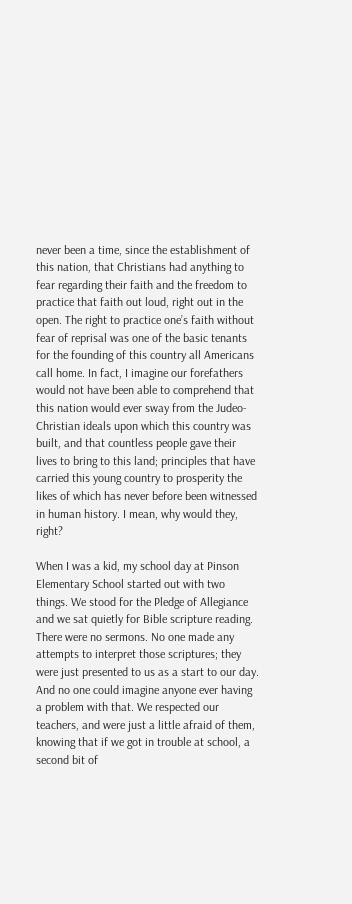never been a time, since the establishment of this nation, that Christians had anything to fear regarding their faith and the freedom to practice that faith out loud, right out in the open. The right to practice one’s faith without fear of reprisal was one of the basic tenants for the founding of this country all Americans call home. In fact, I imagine our forefathers would not have been able to comprehend that this nation would ever sway from the Judeo-Christian ideals upon which this country was built, and that countless people gave their lives to bring to this land; principles that have carried this young country to prosperity the likes of which has never before been witnessed in human history. I mean, why would they, right?

When I was a kid, my school day at Pinson Elementary School started out with two things. We stood for the Pledge of Allegiance and we sat quietly for Bible scripture reading. There were no sermons. No one made any attempts to interpret those scriptures; they were just presented to us as a start to our day. And no one could imagine anyone ever having a problem with that. We respected our teachers, and were just a little afraid of them, knowing that if we got in trouble at school, a second bit of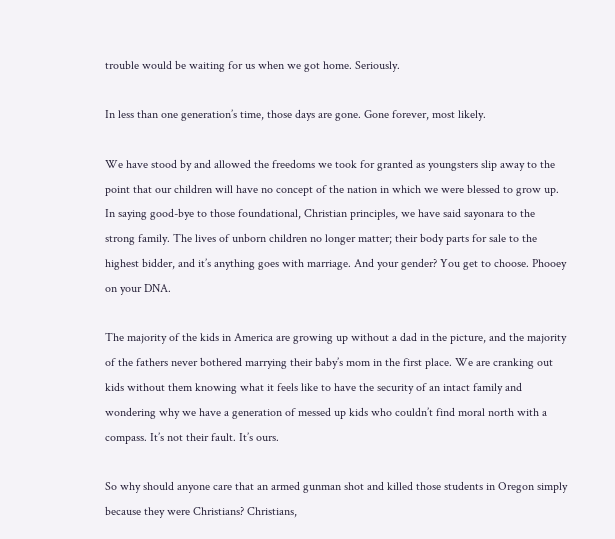trouble would be waiting for us when we got home. Seriously.

In less than one generation’s time, those days are gone. Gone forever, most likely.

We have stood by and allowed the freedoms we took for granted as youngsters slip away to the point that our children will have no concept of the nation in which we were blessed to grow up. In saying good-bye to those foundational, Christian principles, we have said sayonara to the strong family. The lives of unborn children no longer matter; their body parts for sale to the highest bidder, and it’s anything goes with marriage. And your gender? You get to choose. Phooey on your DNA.

The majority of the kids in America are growing up without a dad in the picture, and the majority of the fathers never bothered marrying their baby’s mom in the first place. We are cranking out kids without them knowing what it feels like to have the security of an intact family and wondering why we have a generation of messed up kids who couldn’t find moral north with a compass. It’s not their fault. It’s ours.

So why should anyone care that an armed gunman shot and killed those students in Oregon simply because they were Christians? Christians,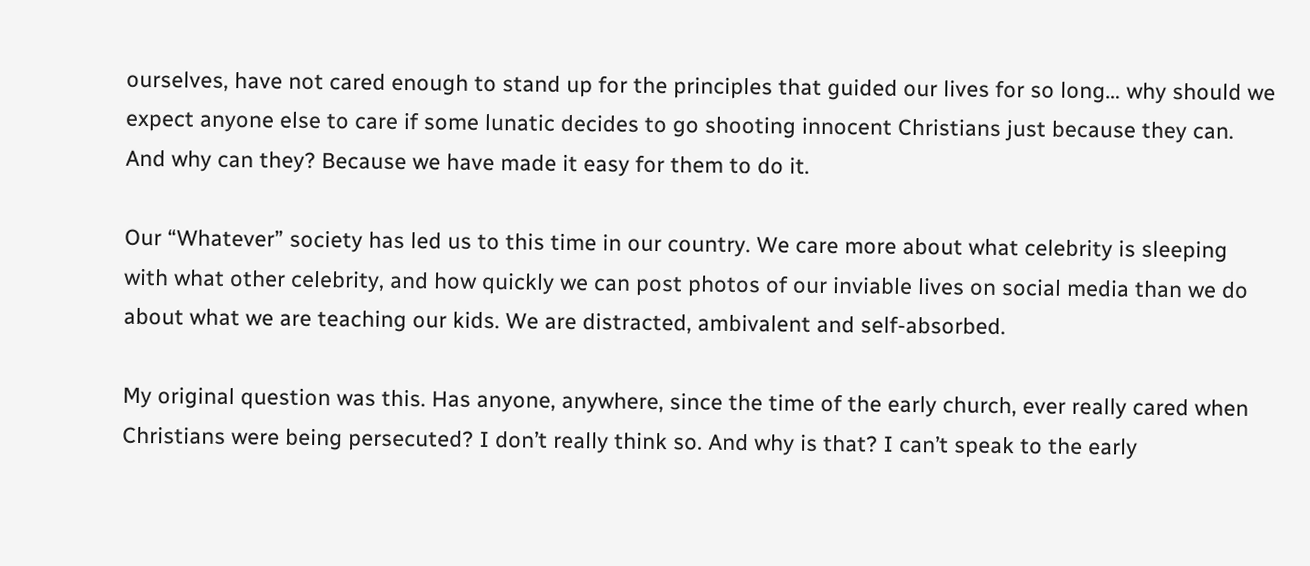ourselves, have not cared enough to stand up for the principles that guided our lives for so long… why should we expect anyone else to care if some lunatic decides to go shooting innocent Christians just because they can. And why can they? Because we have made it easy for them to do it.

Our “Whatever” society has led us to this time in our country. We care more about what celebrity is sleeping with what other celebrity, and how quickly we can post photos of our inviable lives on social media than we do about what we are teaching our kids. We are distracted, ambivalent and self-absorbed.

My original question was this. Has anyone, anywhere, since the time of the early church, ever really cared when Christians were being persecuted? I don’t really think so. And why is that? I can’t speak to the early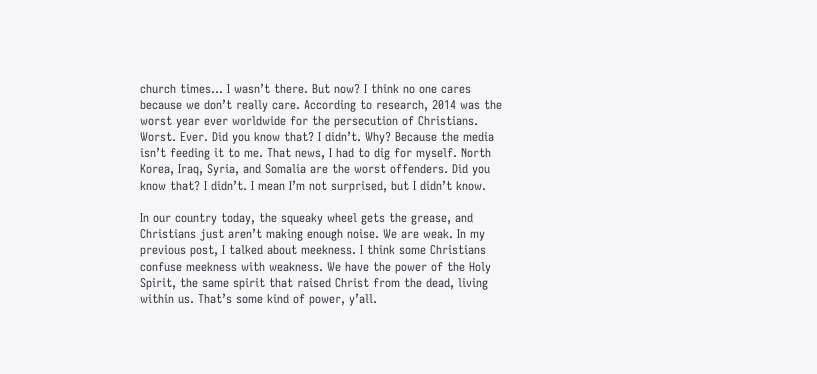church times… I wasn’t there. But now? I think no one cares because we don’t really care. According to research, 2014 was the worst year ever worldwide for the persecution of Christians. Worst. Ever. Did you know that? I didn’t. Why? Because the media isn’t feeding it to me. That news, I had to dig for myself. North Korea, Iraq, Syria, and Somalia are the worst offenders. Did you know that? I didn’t. I mean I’m not surprised, but I didn’t know.

In our country today, the squeaky wheel gets the grease, and Christians just aren’t making enough noise. We are weak. In my previous post, I talked about meekness. I think some Christians confuse meekness with weakness. We have the power of the Holy Spirit, the same spirit that raised Christ from the dead, living within us. That’s some kind of power, y’all.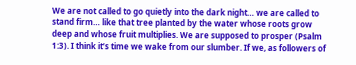We are not called to go quietly into the dark night… we are called to stand firm… like that tree planted by the water whose roots grow deep and whose fruit multiplies. We are supposed to prosper (Psalm 1:3). I think it’s time we wake from our slumber. If we, as followers of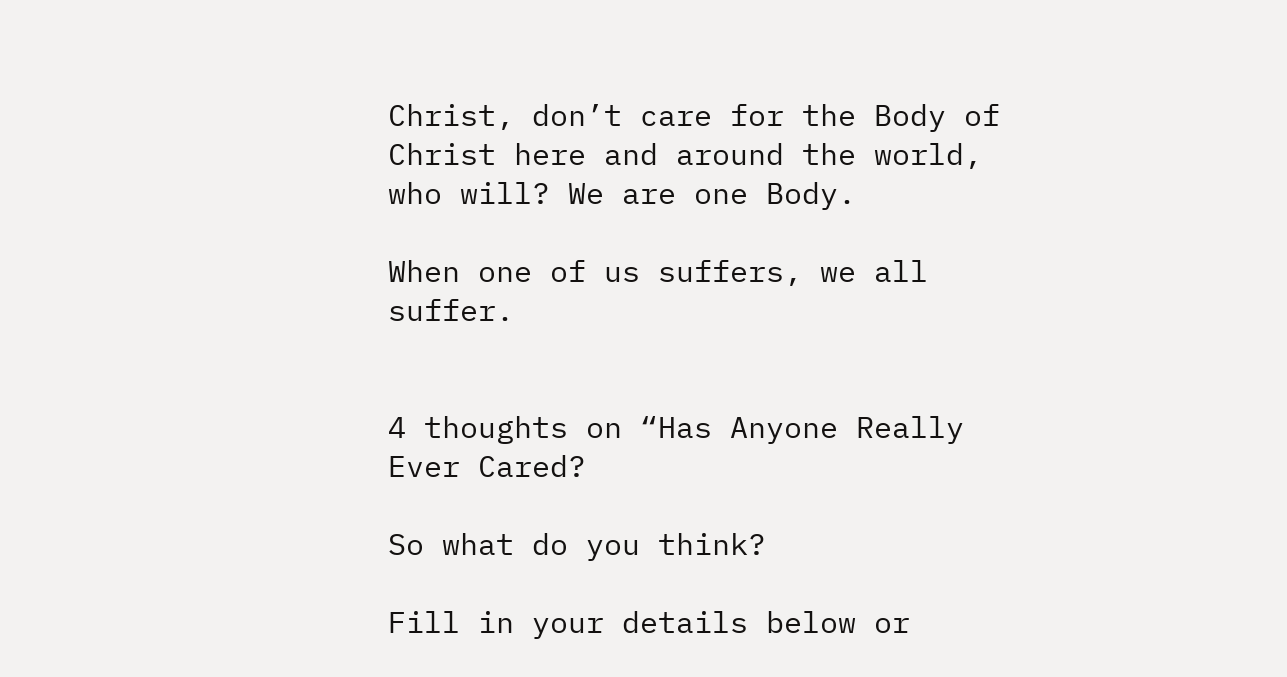Christ, don’t care for the Body of Christ here and around the world, who will? We are one Body.

When one of us suffers, we all suffer.


4 thoughts on “Has Anyone Really Ever Cared?

So what do you think?

Fill in your details below or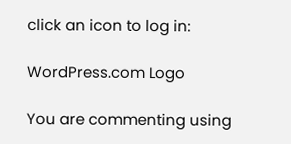click an icon to log in:

WordPress.com Logo

You are commenting using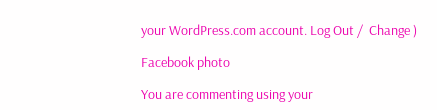your WordPress.com account. Log Out /  Change )

Facebook photo

You are commenting using your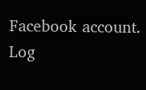Facebook account. Log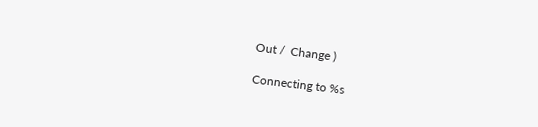Out /  Change )

Connecting to %s